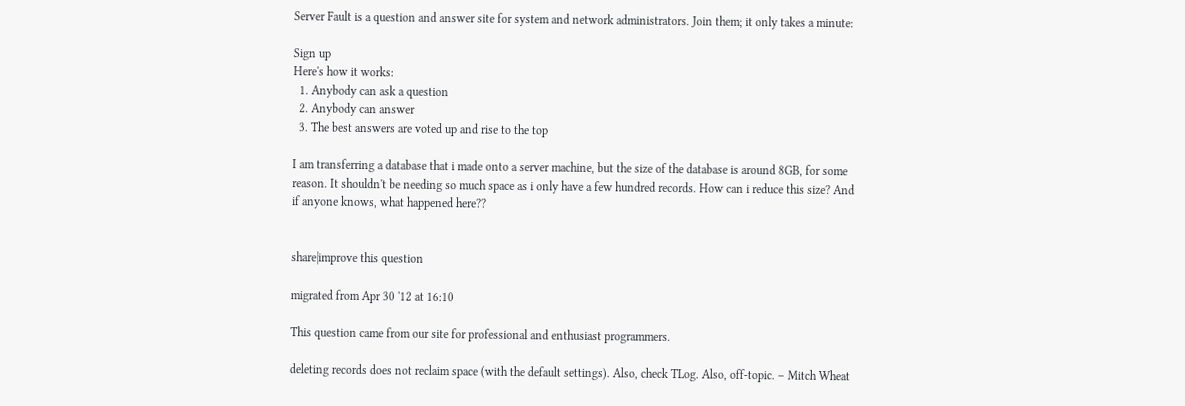Server Fault is a question and answer site for system and network administrators. Join them; it only takes a minute:

Sign up
Here's how it works:
  1. Anybody can ask a question
  2. Anybody can answer
  3. The best answers are voted up and rise to the top

I am transferring a database that i made onto a server machine, but the size of the database is around 8GB, for some reason. It shouldn't be needing so much space as i only have a few hundred records. How can i reduce this size? And if anyone knows, what happened here??


share|improve this question

migrated from Apr 30 '12 at 16:10

This question came from our site for professional and enthusiast programmers.

deleting records does not reclaim space (with the default settings). Also, check TLog. Also, off-topic. – Mitch Wheat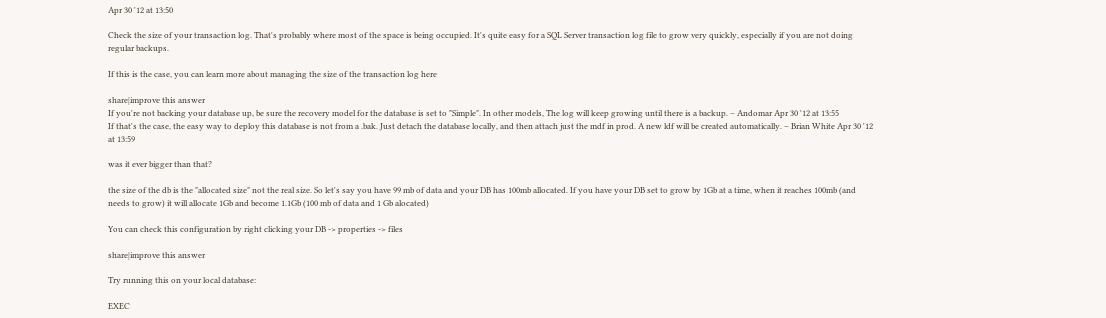Apr 30 '12 at 13:50

Check the size of your transaction log. That's probably where most of the space is being occupied. It's quite easy for a SQL Server transaction log file to grow very quickly, especially if you are not doing regular backups.

If this is the case, you can learn more about managing the size of the transaction log here

share|improve this answer
If you're not backing your database up, be sure the recovery model for the database is set to "Simple". In other models, The log will keep growing until there is a backup. – Andomar Apr 30 '12 at 13:55
If that's the case, the easy way to deploy this database is not from a .bak. Just detach the database locally, and then attach just the mdf in prod. A new ldf will be created automatically. – Brian White Apr 30 '12 at 13:59

was it ever bigger than that?

the size of the db is the "allocated size" not the real size. So let's say you have 99 mb of data and your DB has 100mb allocated. If you have your DB set to grow by 1Gb at a time, when it reaches 100mb (and needs to grow) it will allocate 1Gb and become 1.1Gb (100 mb of data and 1 Gb alocated)

You can check this configuration by right clicking your DB -> properties -> files

share|improve this answer

Try running this on your local database:

EXEC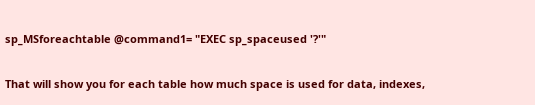sp_MSforeachtable @command1= "EXEC sp_spaceused '?'"

That will show you for each table how much space is used for data, indexes,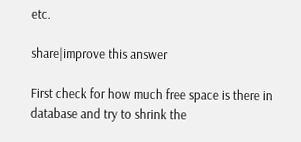etc.

share|improve this answer

First check for how much free space is there in database and try to shrink the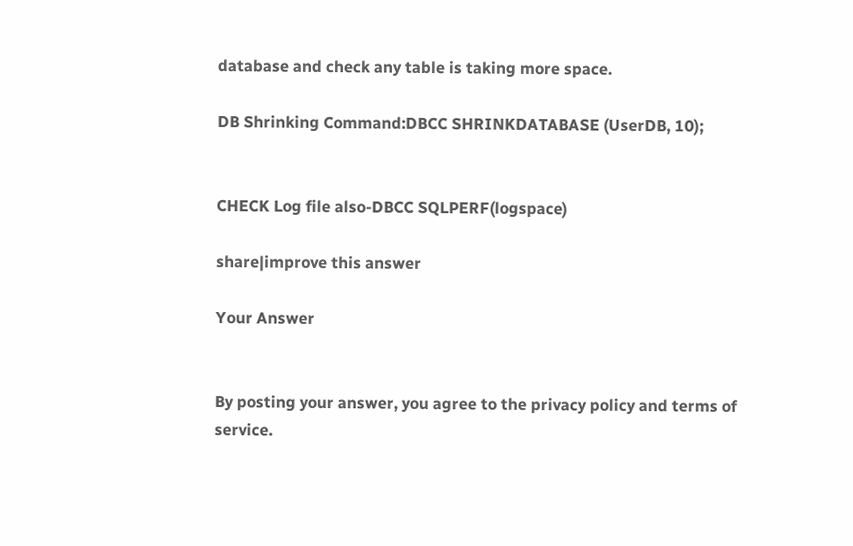database and check any table is taking more space.

DB Shrinking Command:DBCC SHRINKDATABASE (UserDB, 10);


CHECK Log file also-DBCC SQLPERF(logspace)

share|improve this answer

Your Answer


By posting your answer, you agree to the privacy policy and terms of service.